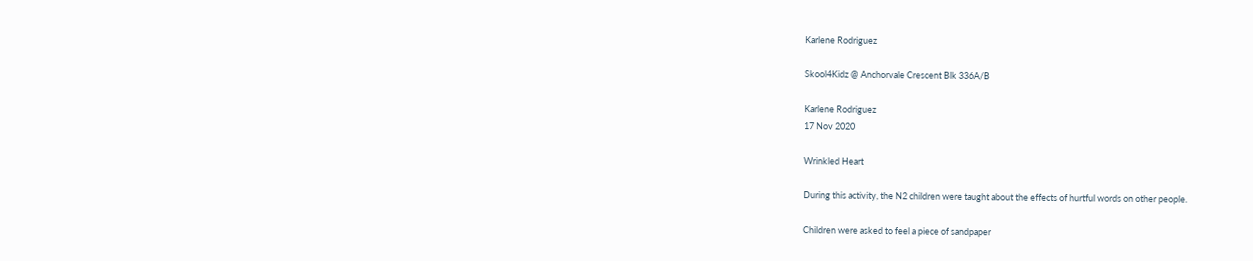Karlene Rodriguez

Skool4Kidz @ Anchorvale Crescent Blk 336A/B

Karlene Rodriguez
17 Nov 2020

Wrinkled Heart

During this activity, the N2 children were taught about the effects of hurtful words on other people.

Children were asked to feel a piece of sandpaper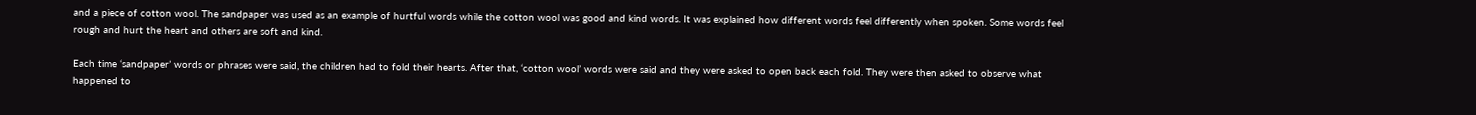and a piece of cotton wool. The sandpaper was used as an example of hurtful words while the cotton wool was good and kind words. It was explained how different words feel differently when spoken. Some words feel rough and hurt the heart and others are soft and kind.

Each time ‘sandpaper’ words or phrases were said, the children had to fold their hearts. After that, ‘cotton wool’ words were said and they were asked to open back each fold. They were then asked to observe what happened to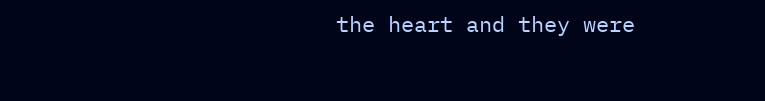the heart and they were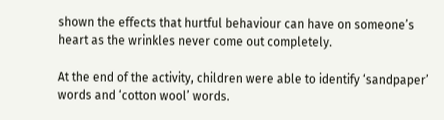shown the effects that hurtful behaviour can have on someone’s heart as the wrinkles never come out completely.

At the end of the activity, children were able to identify ‘sandpaper’ words and ‘cotton wool’ words.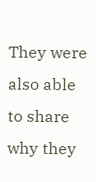They were also able to share why they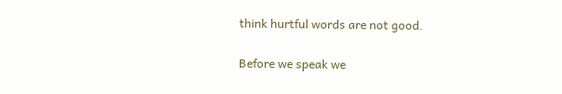think hurtful words are not good.

Before we speak we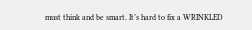must think and be smart. It’s hard to fix a WRINKLED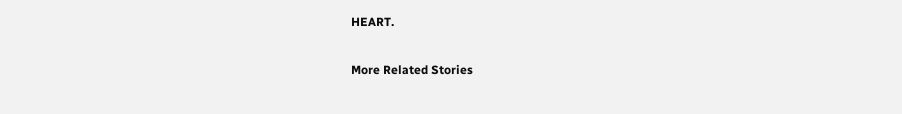HEART.

More Related Stories